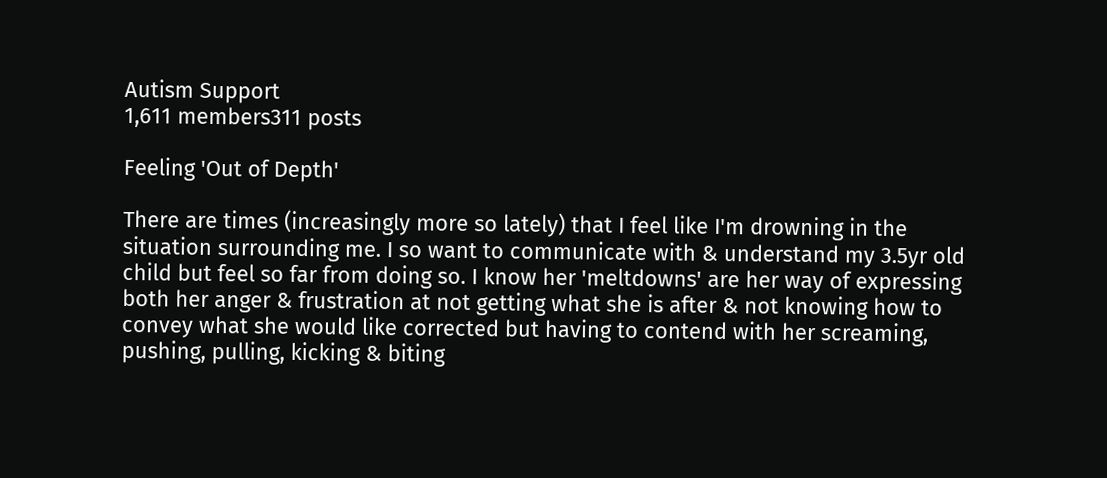Autism Support
1,611 members311 posts

Feeling 'Out of Depth'

There are times (increasingly more so lately) that I feel like I'm drowning in the situation surrounding me. I so want to communicate with & understand my 3.5yr old child but feel so far from doing so. I know her 'meltdowns' are her way of expressing both her anger & frustration at not getting what she is after & not knowing how to convey what she would like corrected but having to contend with her screaming, pushing, pulling, kicking & biting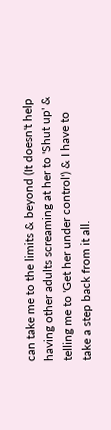can take me to the limits & beyond (It doesn't help having other adults screaming at her to 'Shut up' & telling me to 'Get her under control') & I have to take a step back from it all.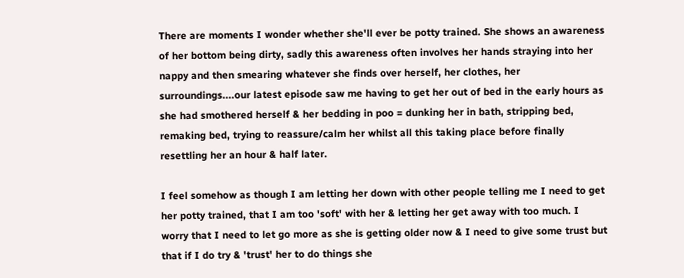There are moments I wonder whether she'll ever be potty trained. She shows an awareness of her bottom being dirty, sadly this awareness often involves her hands straying into her nappy and then smearing whatever she finds over herself, her clothes, her surroundings....our latest episode saw me having to get her out of bed in the early hours as she had smothered herself & her bedding in poo = dunking her in bath, stripping bed, remaking bed, trying to reassure/calm her whilst all this taking place before finally resettling her an hour & half later.

I feel somehow as though I am letting her down with other people telling me I need to get her potty trained, that I am too 'soft' with her & letting her get away with too much. I worry that I need to let go more as she is getting older now & I need to give some trust but that if I do try & 'trust' her to do things she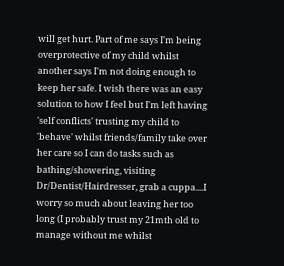will get hurt. Part of me says I'm being overprotective of my child whilst another says I'm not doing enough to keep her safe. I wish there was an easy solution to how I feel but I'm left having 'self conflicts' trusting my child to 'behave' whilst friends/family take over her care so I can do tasks such as bathing/showering, visiting Dr/Dentist/Hairdresser, grab a cuppa....I worry so much about leaving her too long (I probably trust my 21mth old to manage without me whilst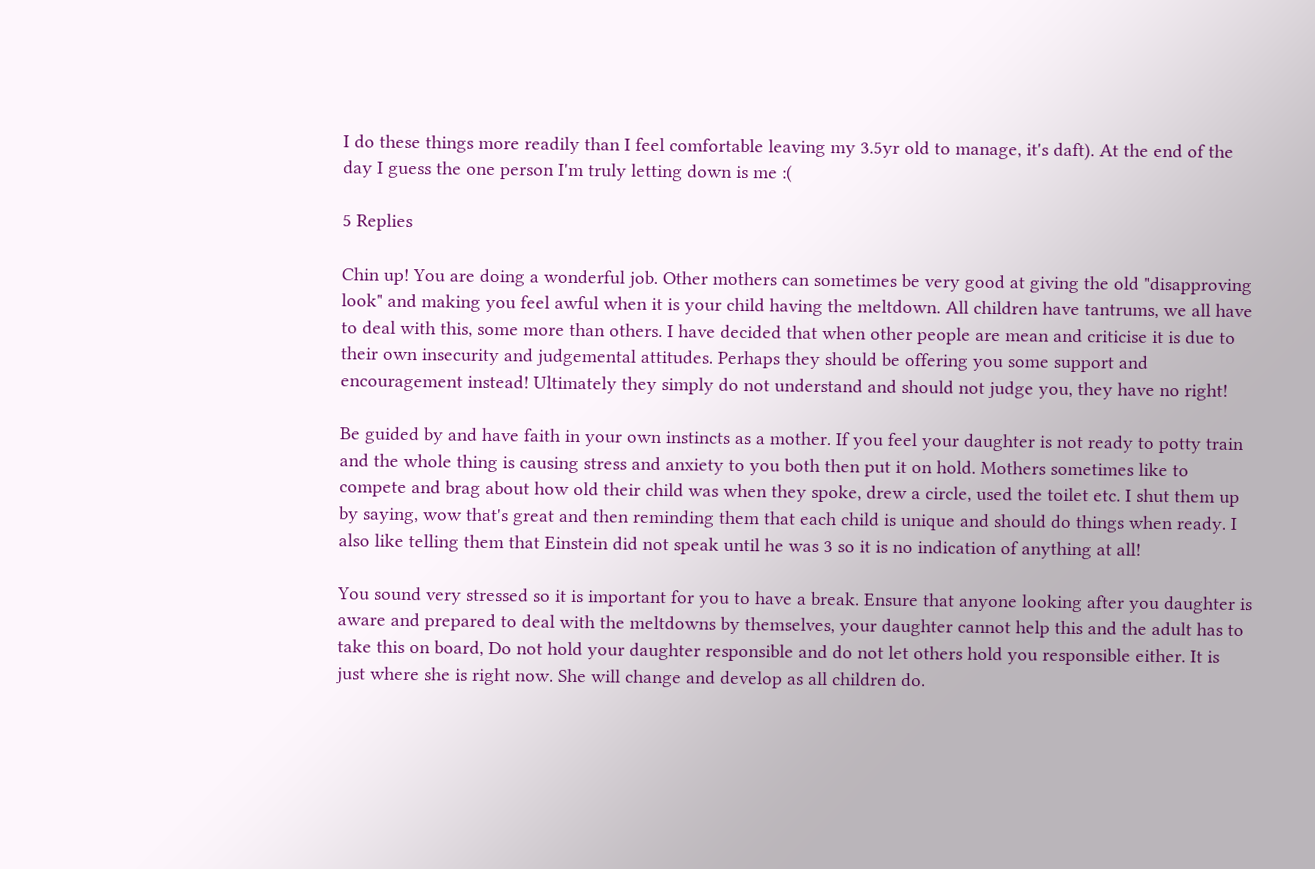I do these things more readily than I feel comfortable leaving my 3.5yr old to manage, it's daft). At the end of the day I guess the one person I'm truly letting down is me :(

5 Replies

Chin up! You are doing a wonderful job. Other mothers can sometimes be very good at giving the old "disapproving look" and making you feel awful when it is your child having the meltdown. All children have tantrums, we all have to deal with this, some more than others. I have decided that when other people are mean and criticise it is due to their own insecurity and judgemental attitudes. Perhaps they should be offering you some support and encouragement instead! Ultimately they simply do not understand and should not judge you, they have no right!

Be guided by and have faith in your own instincts as a mother. If you feel your daughter is not ready to potty train and the whole thing is causing stress and anxiety to you both then put it on hold. Mothers sometimes like to compete and brag about how old their child was when they spoke, drew a circle, used the toilet etc. I shut them up by saying, wow that's great and then reminding them that each child is unique and should do things when ready. I also like telling them that Einstein did not speak until he was 3 so it is no indication of anything at all!

You sound very stressed so it is important for you to have a break. Ensure that anyone looking after you daughter is aware and prepared to deal with the meltdowns by themselves, your daughter cannot help this and the adult has to take this on board, Do not hold your daughter responsible and do not let others hold you responsible either. It is just where she is right now. She will change and develop as all children do.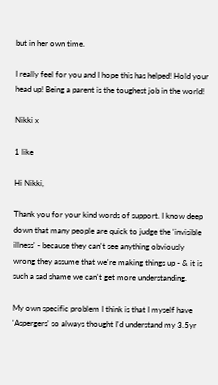but in her own time.

I really feel for you and I hope this has helped! Hold your head up! Being a parent is the toughest job in the world!

Nikki x

1 like

Hi Nikki,

Thank you for your kind words of support. I know deep down that many people are quick to judge the 'invisible illness' - because they can't see anything obviously wrong they assume that we're making things up - & it is such a sad shame we can't get more understanding.

My own specific problem I think is that I myself have 'Aspergers' so always thought I'd understand my 3.5yr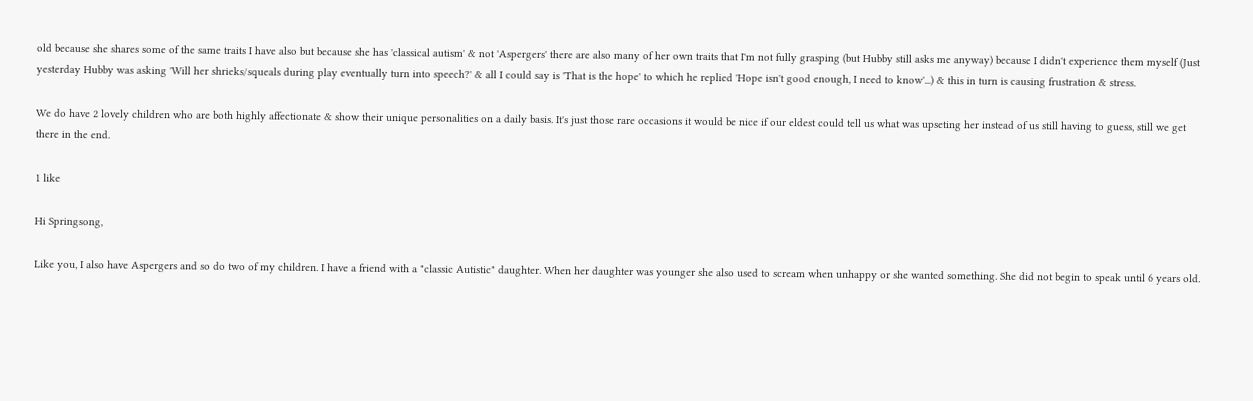old because she shares some of the same traits I have also but because she has 'classical autism' & not 'Aspergers' there are also many of her own traits that I'm not fully grasping (but Hubby still asks me anyway) because I didn't experience them myself (Just yesterday Hubby was asking 'Will her shrieks/squeals during play eventually turn into speech?' & all I could say is 'That is the hope' to which he replied 'Hope isn't good enough, I need to know'...) & this in turn is causing frustration & stress.

We do have 2 lovely children who are both highly affectionate & show their unique personalities on a daily basis. It's just those rare occasions it would be nice if our eldest could tell us what was upseting her instead of us still having to guess, still we get there in the end.

1 like

Hi Springsong,

Like you, I also have Aspergers and so do two of my children. I have a friend with a "classic Autistic" daughter. When her daughter was younger she also used to scream when unhappy or she wanted something. She did not begin to speak until 6 years old.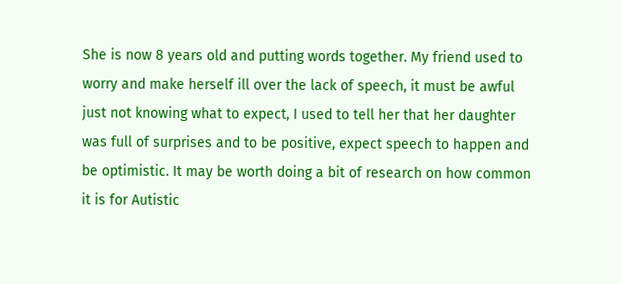She is now 8 years old and putting words together. My friend used to worry and make herself ill over the lack of speech, it must be awful just not knowing what to expect, I used to tell her that her daughter was full of surprises and to be positive, expect speech to happen and be optimistic. It may be worth doing a bit of research on how common it is for Autistic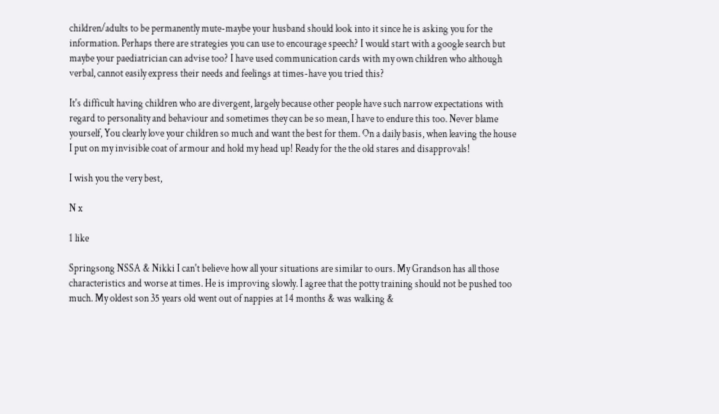children/adults to be permanently mute-maybe your husband should look into it since he is asking you for the information. Perhaps there are strategies you can use to encourage speech? I would start with a google search but maybe your paediatrician can advise too? I have used communication cards with my own children who although verbal, cannot easily express their needs and feelings at times-have you tried this?

It's difficult having children who are divergent, largely because other people have such narrow expectations with regard to personality and behaviour and sometimes they can be so mean, I have to endure this too. Never blame yourself, You clearly love your children so much and want the best for them. On a daily basis, when leaving the house I put on my invisible coat of armour and hold my head up! Ready for the the old stares and disapprovals!

I wish you the very best,

N x

1 like

Springsong NSSA & Nikki I can't believe how all your situations are similar to ours. My Grandson has all those characteristics and worse at times. He is improving slowly. I agree that the potty training should not be pushed too much. My oldest son 35 years old went out of nappies at 14 months & was walking &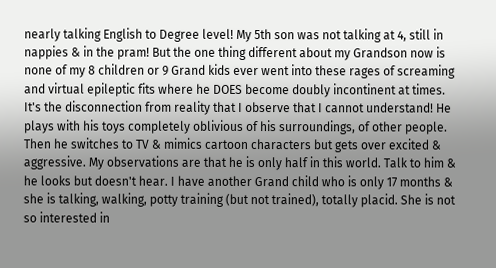nearly talking English to Degree level! My 5th son was not talking at 4, still in nappies & in the pram! But the one thing different about my Grandson now is none of my 8 children or 9 Grand kids ever went into these rages of screaming and virtual epileptic fits where he DOES become doubly incontinent at times. It's the disconnection from reality that I observe that I cannot understand! He plays with his toys completely oblivious of his surroundings, of other people. Then he switches to TV & mimics cartoon characters but gets over excited & aggressive. My observations are that he is only half in this world. Talk to him & he looks but doesn't hear. I have another Grand child who is only 17 months & she is talking, walking, potty training (but not trained), totally placid. She is not so interested in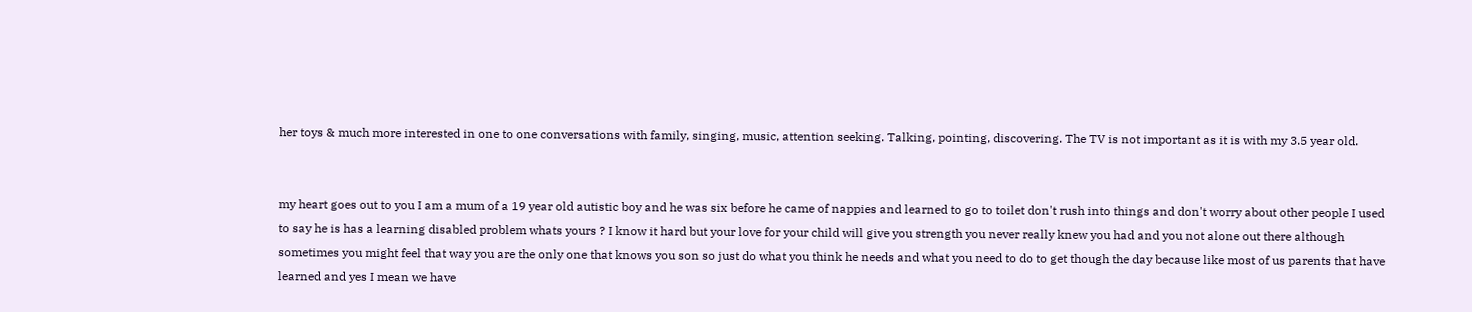her toys & much more interested in one to one conversations with family, singing, music, attention seeking. Talking, pointing, discovering. The TV is not important as it is with my 3.5 year old.


my heart goes out to you I am a mum of a 19 year old autistic boy and he was six before he came of nappies and learned to go to toilet don't rush into things and don't worry about other people I used to say he is has a learning disabled problem whats yours ? I know it hard but your love for your child will give you strength you never really knew you had and you not alone out there although sometimes you might feel that way you are the only one that knows you son so just do what you think he needs and what you need to do to get though the day because like most of us parents that have learned and yes I mean we have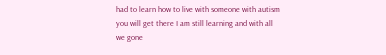had to learn how to live with someone with autism you will get there I am still learning and with all we gone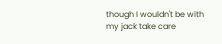though I wouldn't be with my jack take care